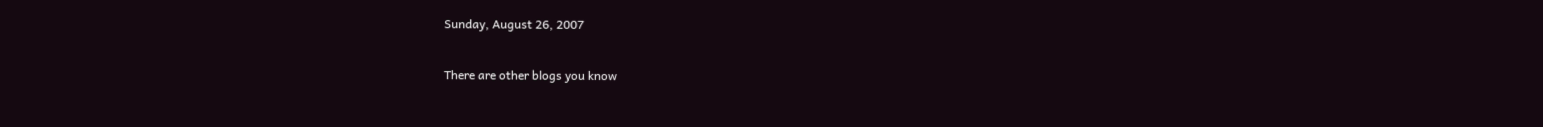Sunday, August 26, 2007

There are other blogs you know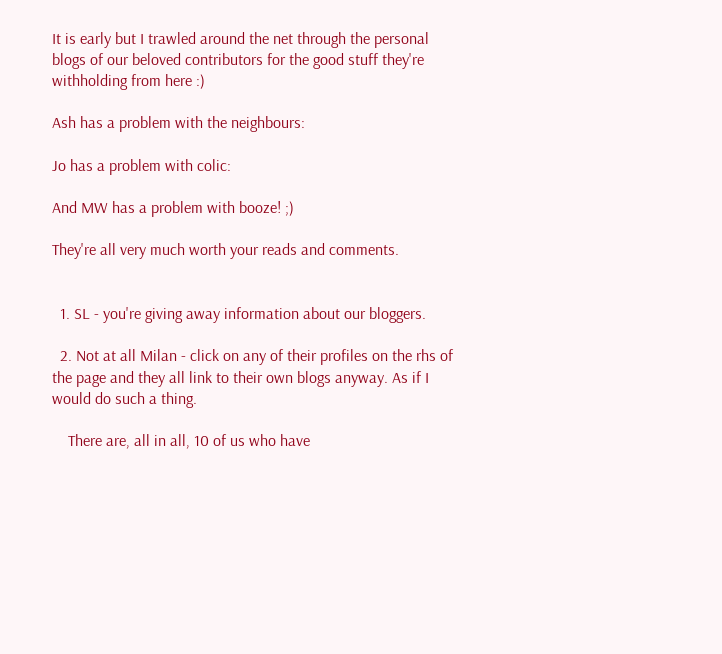It is early but I trawled around the net through the personal blogs of our beloved contributors for the good stuff they're withholding from here :)

Ash has a problem with the neighbours:

Jo has a problem with colic:

And MW has a problem with booze! ;)

They're all very much worth your reads and comments.


  1. SL - you're giving away information about our bloggers.

  2. Not at all Milan - click on any of their profiles on the rhs of the page and they all link to their own blogs anyway. As if I would do such a thing.

    There are, all in all, 10 of us who have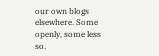our own blogs elsewhere. Some openly, some less so.